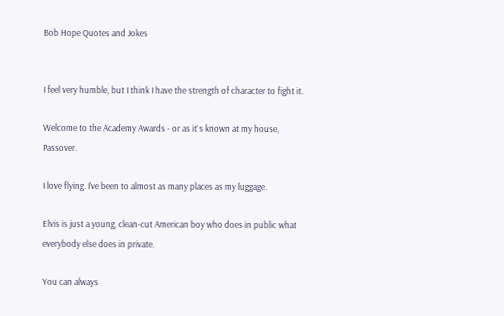Bob Hope Quotes and Jokes


I feel very humble, but I think I have the strength of character to fight it.

Welcome to the Academy Awards - or as it`s known at my house, Passover.

I love flying. I've been to almost as many places as my luggage.

Elvis is just a young, clean-cut American boy who does in public what everybody else does in private.

You can always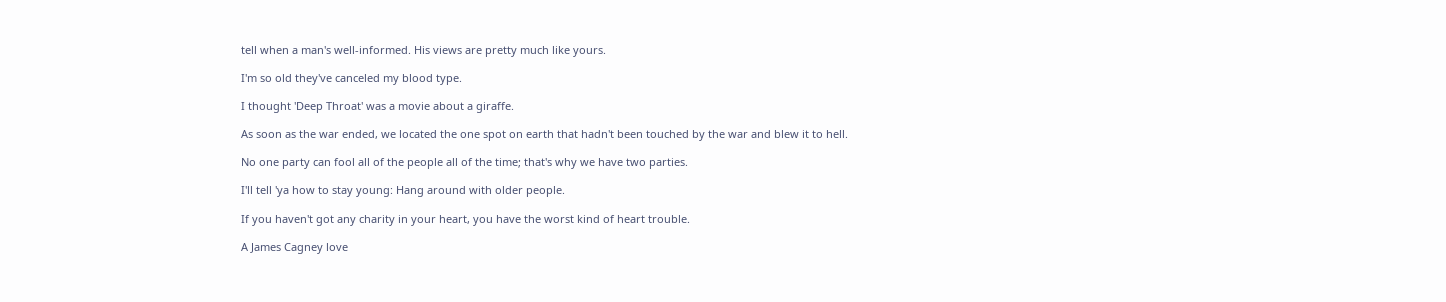tell when a man's well-informed. His views are pretty much like yours.

I'm so old they've canceled my blood type.

I thought 'Deep Throat' was a movie about a giraffe.

As soon as the war ended, we located the one spot on earth that hadn't been touched by the war and blew it to hell.

No one party can fool all of the people all of the time; that's why we have two parties.

I'll tell 'ya how to stay young: Hang around with older people.

If you haven't got any charity in your heart, you have the worst kind of heart trouble.

A James Cagney love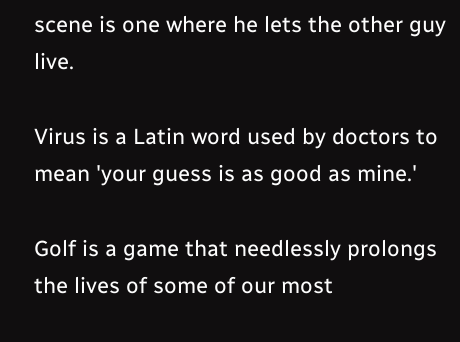scene is one where he lets the other guy live.

Virus is a Latin word used by doctors to mean 'your guess is as good as mine.'

Golf is a game that needlessly prolongs the lives of some of our most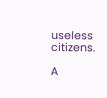useless citizens.

A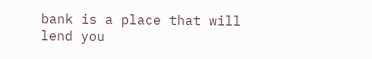bank is a place that will lend you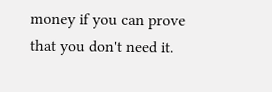money if you can prove that you don't need it.